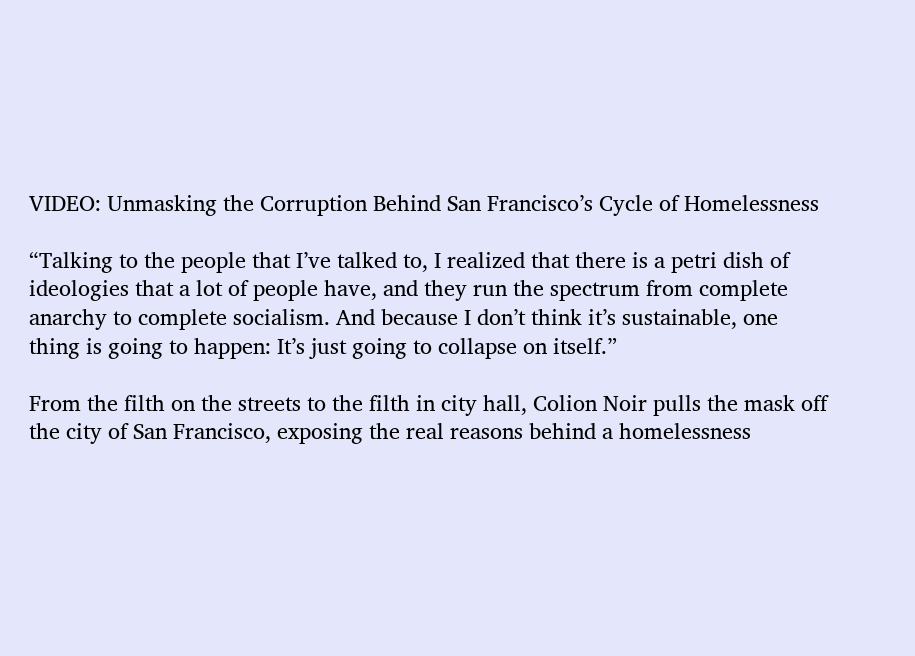VIDEO: Unmasking the Corruption Behind San Francisco’s Cycle of Homelessness

“Talking to the people that I’ve talked to, I realized that there is a petri dish of ideologies that a lot of people have, and they run the spectrum from complete anarchy to complete socialism. And because I don’t think it’s sustainable, one thing is going to happen: It’s just going to collapse on itself.”

From the filth on the streets to the filth in city hall, Colion Noir pulls the mask off the city of San Francisco, exposing the real reasons behind a homelessness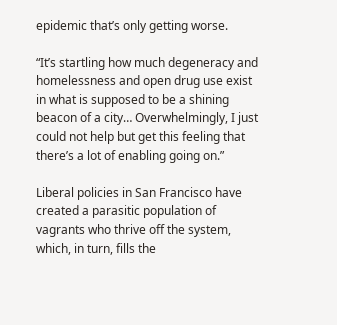epidemic that’s only getting worse.

“It’s startling how much degeneracy and homelessness and open drug use exist in what is supposed to be a shining beacon of a city… Overwhelmingly, I just could not help but get this feeling that there’s a lot of enabling going on.”

Liberal policies in San Francisco have created a parasitic population of vagrants who thrive off the system, which, in turn, fills the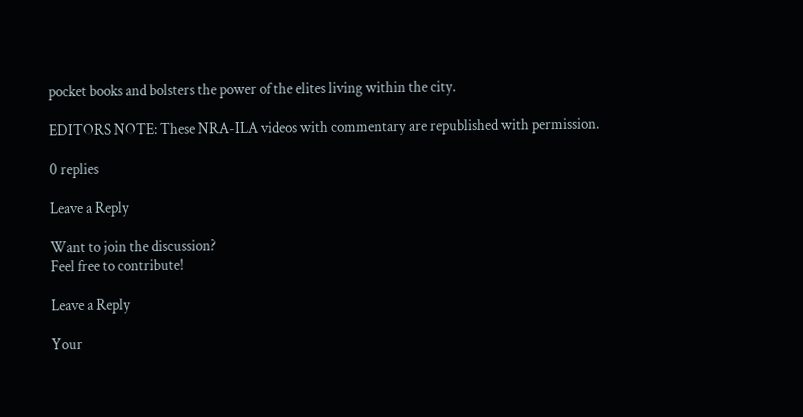pocket books and bolsters the power of the elites living within the city.

EDITORS NOTE: These NRA-ILA videos with commentary are republished with permission.

0 replies

Leave a Reply

Want to join the discussion?
Feel free to contribute!

Leave a Reply

Your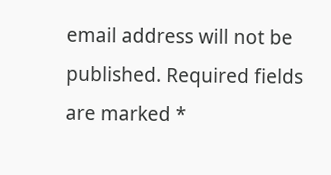email address will not be published. Required fields are marked *